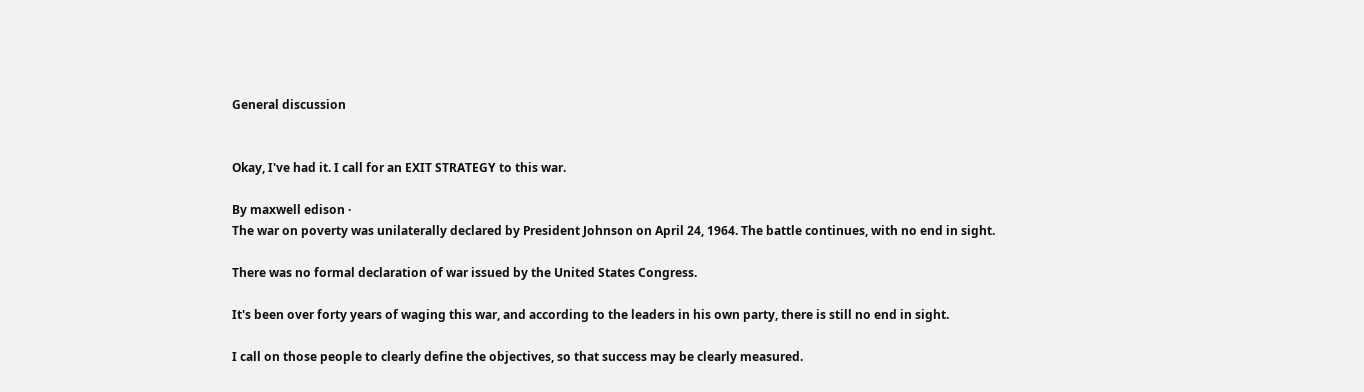General discussion


Okay, I've had it. I call for an EXIT STRATEGY to this war.

By maxwell edison ·
The war on poverty was unilaterally declared by President Johnson on April 24, 1964. The battle continues, with no end in sight.

There was no formal declaration of war issued by the United States Congress.

It's been over forty years of waging this war, and according to the leaders in his own party, there is still no end in sight.

I call on those people to clearly define the objectives, so that success may be clearly measured.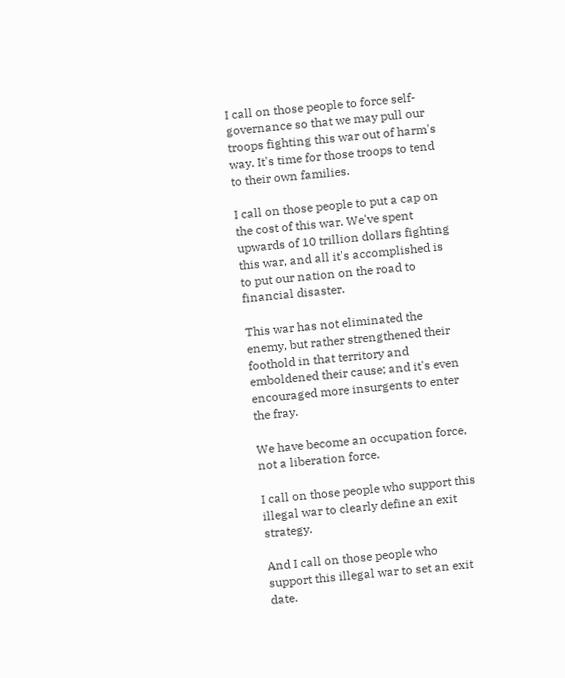I call on those people to force self-governance so that we may pull our troops fighting this war out of harm's way. It's time for those troops to tend to their own families.

I call on those people to put a cap on the cost of this war. We've spent upwards of 10 trillion dollars fighting this war, and all it's accomplished is to put our nation on the road to financial disaster.

This war has not eliminated the enemy, but rather strengthened their foothold in that territory and emboldened their cause; and it's even encouraged more insurgents to enter the fray.

We have become an occupation force, not a liberation force.

I call on those people who support this illegal war to clearly define an exit strategy.

And I call on those people who support this illegal war to set an exit date.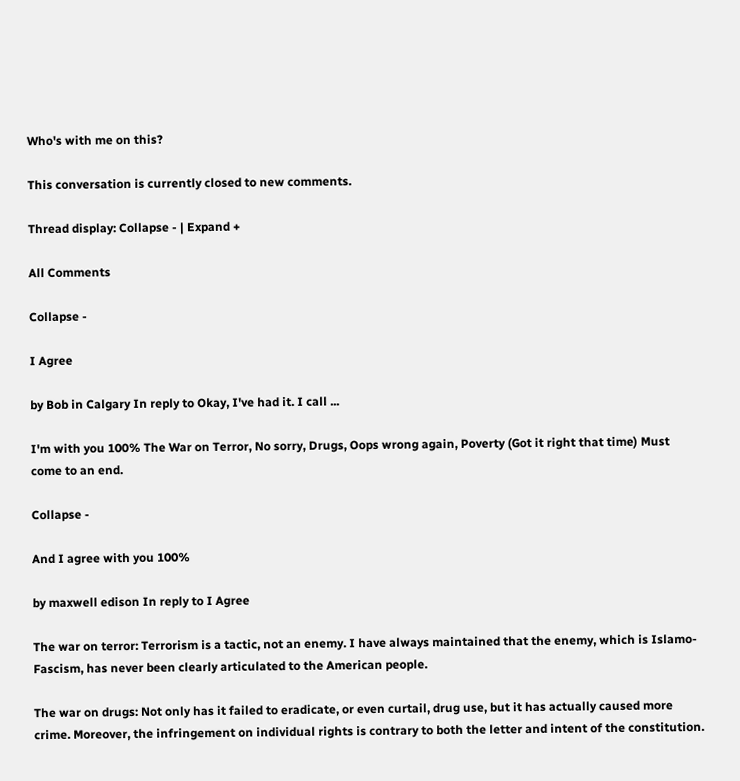Who's with me on this?

This conversation is currently closed to new comments.

Thread display: Collapse - | Expand +

All Comments

Collapse -

I Agree

by Bob in Calgary In reply to Okay, I've had it. I call ...

I'm with you 100% The War on Terror, No sorry, Drugs, Oops wrong again, Poverty (Got it right that time) Must come to an end.

Collapse -

And I agree with you 100%

by maxwell edison In reply to I Agree

The war on terror: Terrorism is a tactic, not an enemy. I have always maintained that the enemy, which is Islamo-Fascism, has never been clearly articulated to the American people.

The war on drugs: Not only has it failed to eradicate, or even curtail, drug use, but it has actually caused more crime. Moreover, the infringement on individual rights is contrary to both the letter and intent of the constitution.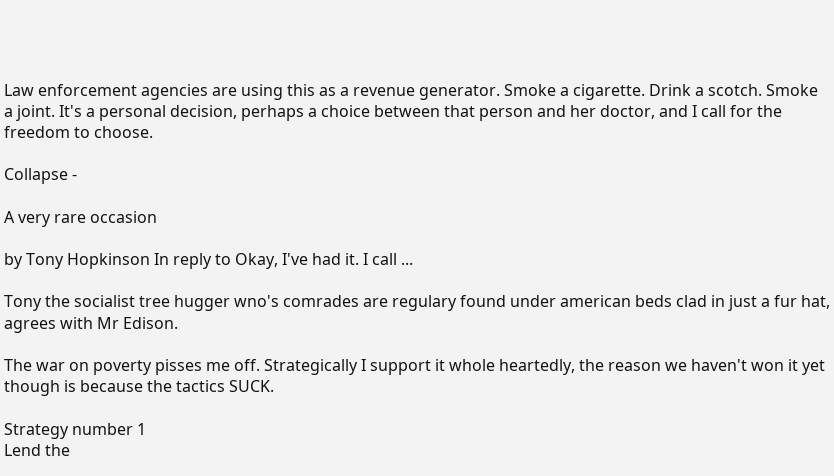Law enforcement agencies are using this as a revenue generator. Smoke a cigarette. Drink a scotch. Smoke a joint. It's a personal decision, perhaps a choice between that person and her doctor, and I call for the freedom to choose.

Collapse -

A very rare occasion

by Tony Hopkinson In reply to Okay, I've had it. I call ...

Tony the socialist tree hugger wno's comrades are regulary found under american beds clad in just a fur hat, agrees with Mr Edison.

The war on poverty pisses me off. Strategically I support it whole heartedly, the reason we haven't won it yet though is because the tactics SUCK.

Strategy number 1
Lend the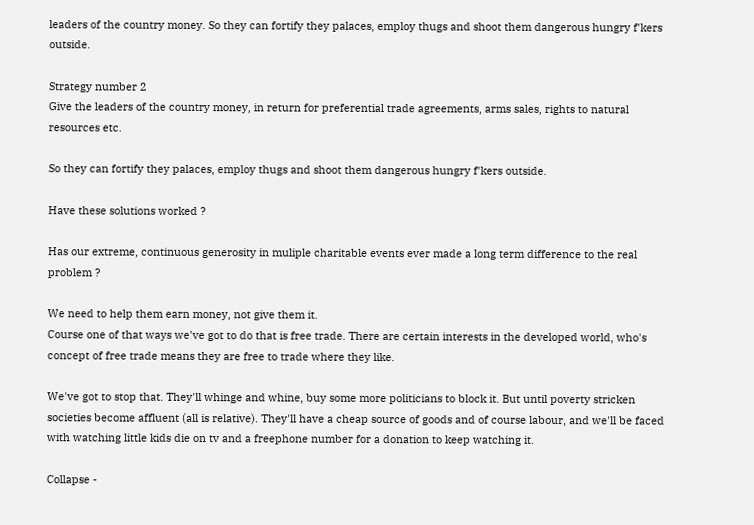leaders of the country money. So they can fortify they palaces, employ thugs and shoot them dangerous hungry f'kers outside.

Strategy number 2
Give the leaders of the country money, in return for preferential trade agreements, arms sales, rights to natural resources etc.

So they can fortify they palaces, employ thugs and shoot them dangerous hungry f'kers outside.

Have these solutions worked ?

Has our extreme, continuous generosity in muliple charitable events ever made a long term difference to the real problem ?

We need to help them earn money, not give them it.
Course one of that ways we've got to do that is free trade. There are certain interests in the developed world, who's concept of free trade means they are free to trade where they like.

We've got to stop that. They'll whinge and whine, buy some more politicians to block it. But until poverty stricken societies become affluent (all is relative). They'll have a cheap source of goods and of course labour, and we'll be faced with watching little kids die on tv and a freephone number for a donation to keep watching it.

Collapse -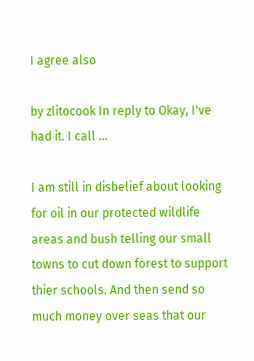I agree also

by zlitocook In reply to Okay, I've had it. I call ...

I am still in disbelief about looking for oil in our protected wildlife areas and bush telling our small towns to cut down forest to support thier schools. And then send so much money over seas that our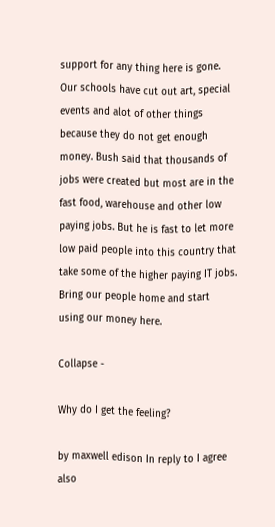support for any thing here is gone.
Our schools have cut out art, special events and alot of other things because they do not get enough money. Bush said that thousands of jobs were created but most are in the fast food, warehouse and other low paying jobs. But he is fast to let more low paid people into this country that take some of the higher paying IT jobs.
Bring our people home and start using our money here.

Collapse -

Why do I get the feeling?

by maxwell edison In reply to I agree also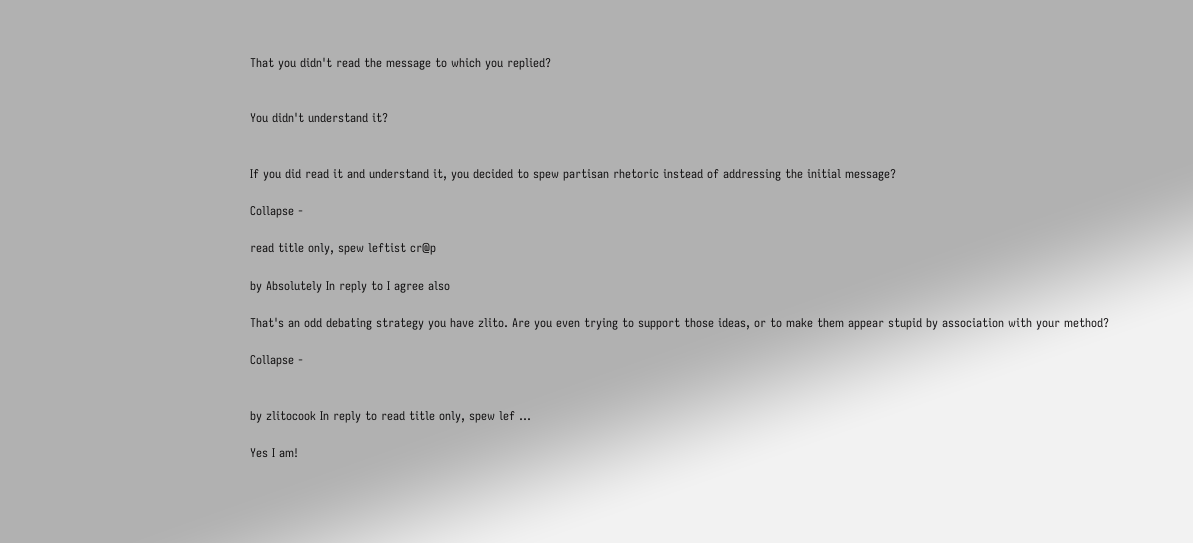That you didn't read the message to which you replied?


You didn't understand it?


If you did read it and understand it, you decided to spew partisan rhetoric instead of addressing the initial message?

Collapse -

read title only, spew leftist cr@p

by Absolutely In reply to I agree also

That's an odd debating strategy you have zlito. Are you even trying to support those ideas, or to make them appear stupid by association with your method?

Collapse -


by zlitocook In reply to read title only, spew lef ...

Yes I am!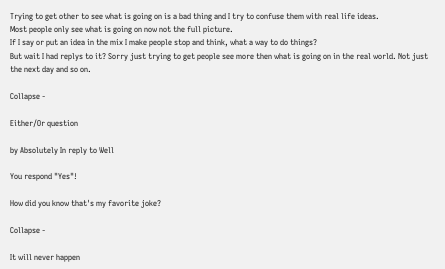Trying to get other to see what is going on is a bad thing and I try to confuse them with real life ideas.
Most people only see what is going on now not the full picture.
If I say or put an idea in the mix I make people stop and think, what a way to do things?
But wait I had replys to it? Sorry just trying to get people see more then what is going on in the real world. Not just the next day and so on.

Collapse -

Either/Or question

by Absolutely In reply to Well

You respond "Yes"!

How did you know that's my favorite joke?

Collapse -

It will never happen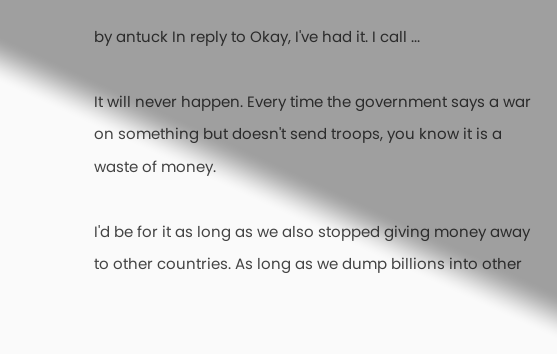by antuck In reply to Okay, I've had it. I call ...

It will never happen. Every time the government says a war on something but doesn't send troops, you know it is a waste of money.

I'd be for it as long as we also stopped giving money away to other countries. As long as we dump billions into other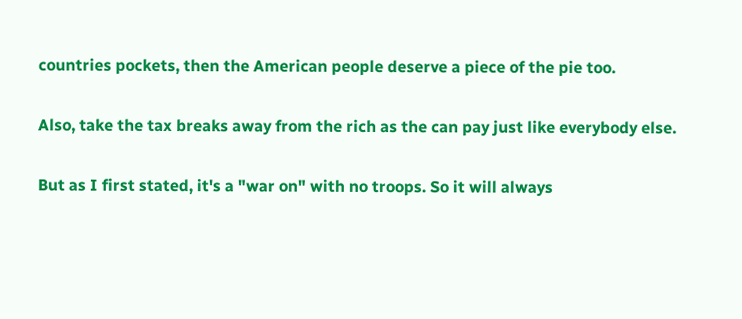countries pockets, then the American people deserve a piece of the pie too.

Also, take the tax breaks away from the rich as the can pay just like everybody else.

But as I first stated, it's a "war on" with no troops. So it will always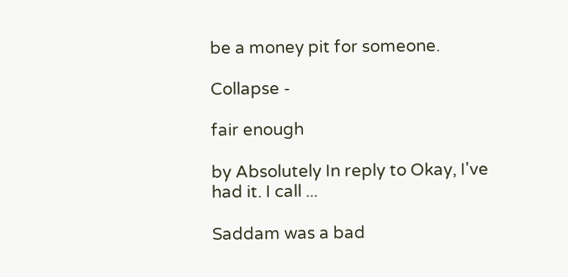be a money pit for someone.

Collapse -

fair enough

by Absolutely In reply to Okay, I've had it. I call ...

Saddam was a bad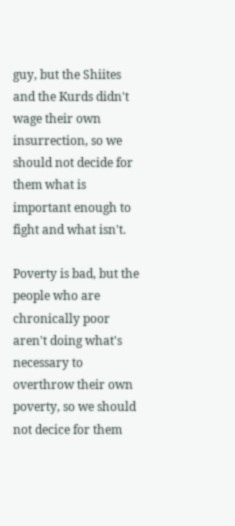guy, but the Shiites and the Kurds didn't wage their own insurrection, so we should not decide for them what is important enough to fight and what isn't.

Poverty is bad, but the people who are chronically poor aren't doing what's necessary to overthrow their own poverty, so we should not decice for them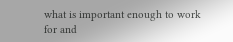what is important enough to work for and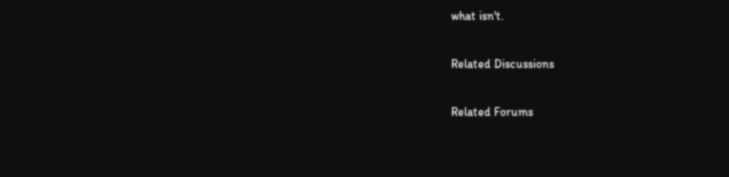what isn't.

Related Discussions

Related Forums